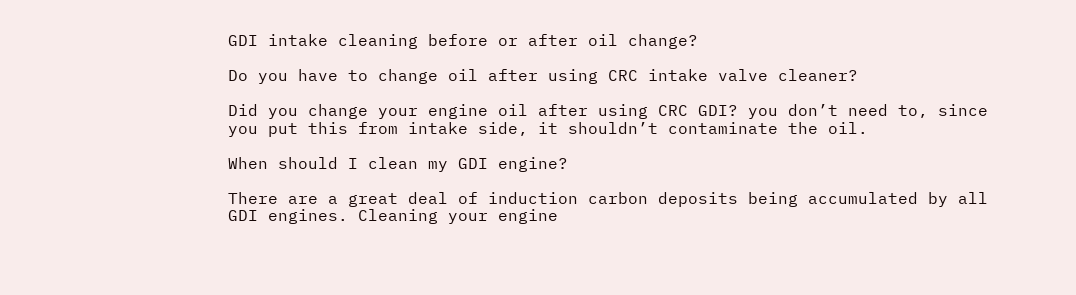GDI intake cleaning before or after oil change?

Do you have to change oil after using CRC intake valve cleaner?

Did you change your engine oil after using CRC GDI? you don’t need to, since you put this from intake side, it shouldn’t contaminate the oil.

When should I clean my GDI engine?

There are a great deal of induction carbon deposits being accumulated by all GDI engines. Cleaning your engine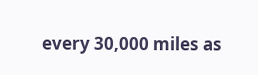every 30,000 miles as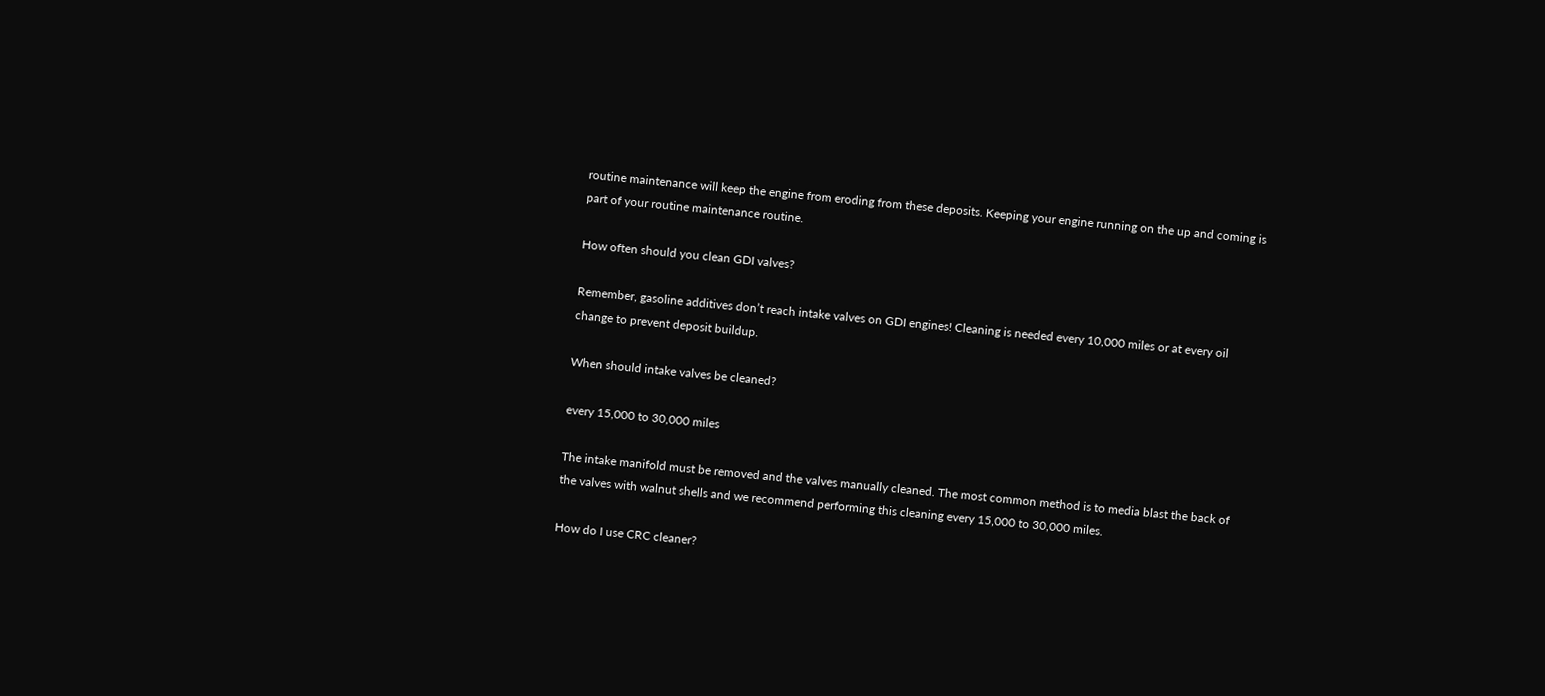routine maintenance will keep the engine from eroding from these deposits. Keeping your engine running on the up and coming is part of your routine maintenance routine.

How often should you clean GDI valves?

Remember, gasoline additives don’t reach intake valves on GDI engines! Cleaning is needed every 10,000 miles or at every oil change to prevent deposit buildup.

When should intake valves be cleaned?

every 15,000 to 30,000 miles

The intake manifold must be removed and the valves manually cleaned. The most common method is to media blast the back of the valves with walnut shells and we recommend performing this cleaning every 15,000 to 30,000 miles.

How do I use CRC cleaner?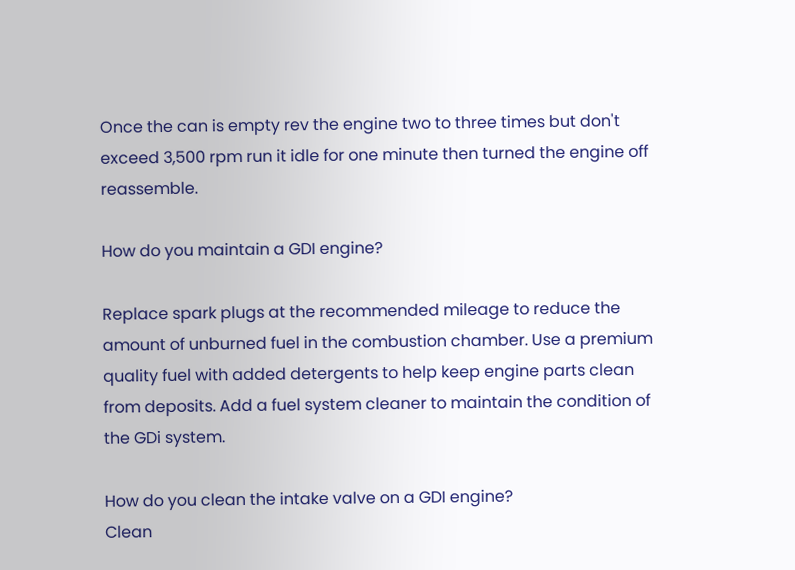Once the can is empty rev the engine two to three times but don't exceed 3,500 rpm run it idle for one minute then turned the engine off reassemble.

How do you maintain a GDI engine?

Replace spark plugs at the recommended mileage to reduce the amount of unburned fuel in the combustion chamber. Use a premium quality fuel with added detergents to help keep engine parts clean from deposits. Add a fuel system cleaner to maintain the condition of the GDi system.

How do you clean the intake valve on a GDI engine?
Clean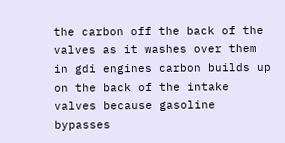the carbon off the back of the valves as it washes over them in gdi engines carbon builds up on the back of the intake valves because gasoline bypasses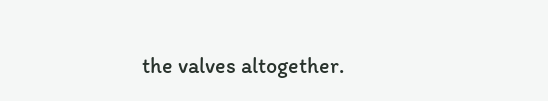the valves altogether.